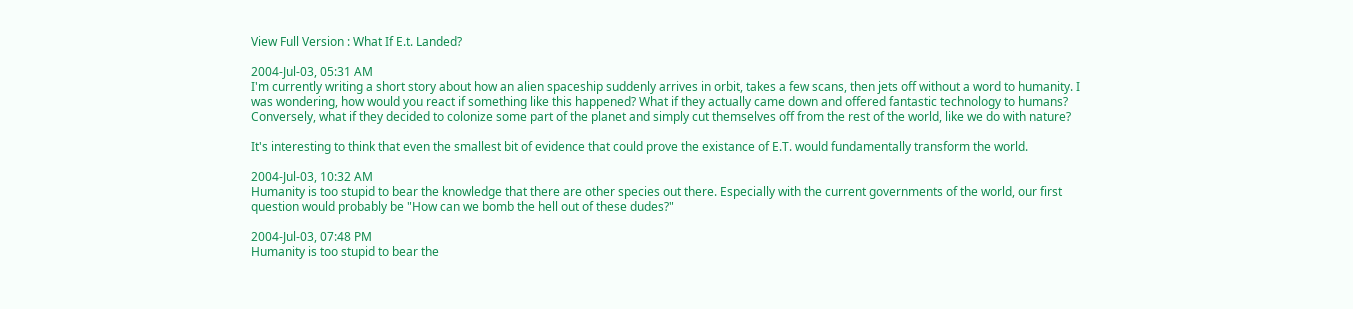View Full Version : What If E.t. Landed?

2004-Jul-03, 05:31 AM
I'm currently writing a short story about how an alien spaceship suddenly arrives in orbit, takes a few scans, then jets off without a word to humanity. I was wondering, how would you react if something like this happened? What if they actually came down and offered fantastic technology to humans? Conversely, what if they decided to colonize some part of the planet and simply cut themselves off from the rest of the world, like we do with nature?

It's interesting to think that even the smallest bit of evidence that could prove the existance of E.T. would fundamentally transform the world.

2004-Jul-03, 10:32 AM
Humanity is too stupid to bear the knowledge that there are other species out there. Especially with the current governments of the world, our first question would probably be "How can we bomb the hell out of these dudes?"

2004-Jul-03, 07:48 PM
Humanity is too stupid to bear the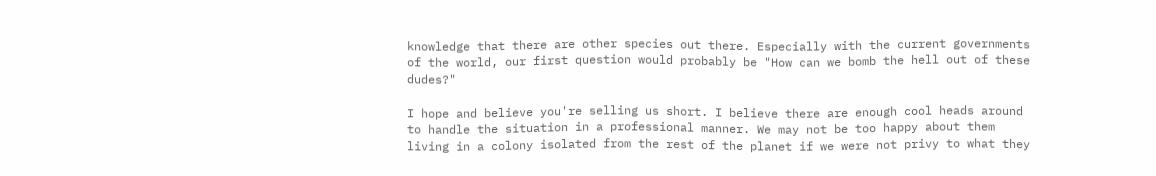knowledge that there are other species out there. Especially with the current governments of the world, our first question would probably be "How can we bomb the hell out of these dudes?"

I hope and believe you're selling us short. I believe there are enough cool heads around to handle the situation in a professional manner. We may not be too happy about them living in a colony isolated from the rest of the planet if we were not privy to what they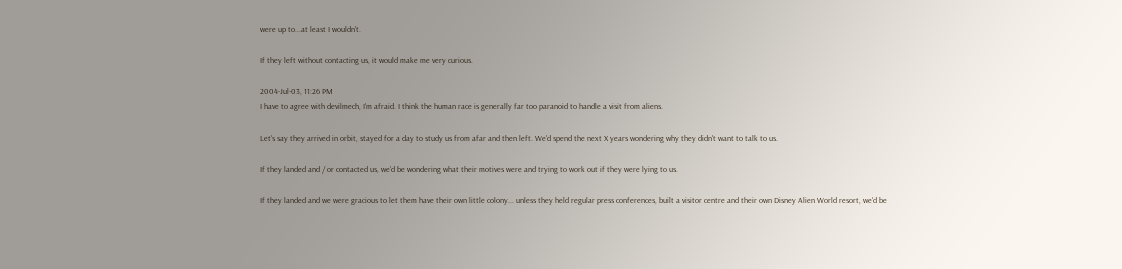were up to...at least I wouldn't.

If they left without contacting us, it would make me very curious.

2004-Jul-03, 11:26 PM
I have to agree with devilmech, I'm afraid. I think the human race is generally far too paranoid to handle a visit from aliens.

Let's say they arrived in orbit, stayed for a day to study us from afar and then left. We'd spend the next X years wondering why they didn't want to talk to us.

If they landed and / or contacted us, we'd be wondering what their motives were and trying to work out if they were lying to us.

If they landed and we were gracious to let them have their own little colony... unless they held regular press conferences, built a visitor centre and their own Disney Alien World resort, we'd be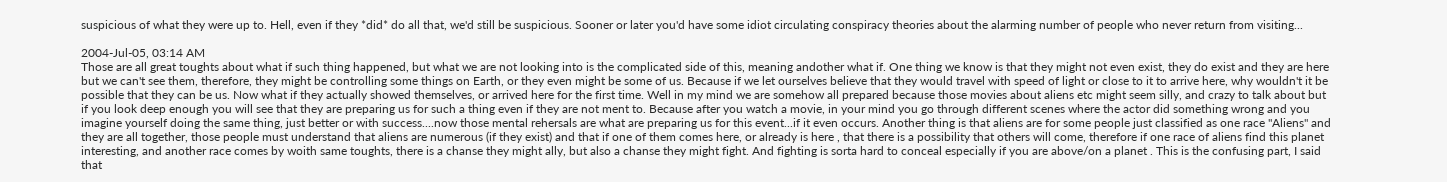suspicious of what they were up to. Hell, even if they *did* do all that, we'd still be suspicious. Sooner or later you'd have some idiot circulating conspiracy theories about the alarming number of people who never return from visiting...

2004-Jul-05, 03:14 AM
Those are all great toughts about what if such thing happened, but what we are not looking into is the complicated side of this, meaning andother what if. One thing we know is that they might not even exist, they do exist and they are here but we can't see them, therefore, they might be controlling some things on Earth, or they even might be some of us. Because if we let ourselves believe that they would travel with speed of light or close to it to arrive here, why wouldn't it be possible that they can be us. Now what if they actually showed themselves, or arrived here for the first time. Well in my mind we are somehow all prepared because those movies about aliens etc might seem silly, and crazy to talk about but if you look deep enough you will see that they are preparing us for such a thing even if they are not ment to. Because after you watch a movie, in your mind you go through different scenes where the actor did something wrong and you imagine yourself doing the same thing, just better or with success....now those mental rehersals are what are preparing us for this event...if it even occurs. Another thing is that aliens are for some people just classified as one race "Aliens" and they are all together, those people must understand that aliens are numerous (if they exist) and that if one of them comes here, or already is here , that there is a possibility that others will come, therefore if one race of aliens find this planet interesting, and another race comes by woith same toughts, there is a chanse they might ally, but also a chanse they might fight. And fighting is sorta hard to conceal especially if you are above/on a planet . This is the confusing part, I said that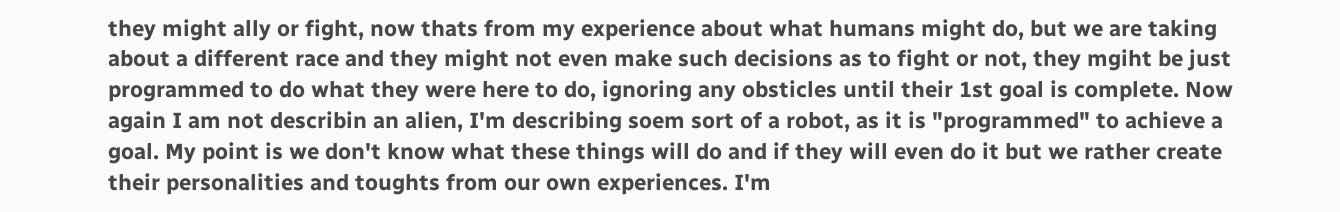they might ally or fight, now thats from my experience about what humans might do, but we are taking about a different race and they might not even make such decisions as to fight or not, they mgiht be just programmed to do what they were here to do, ignoring any obsticles until their 1st goal is complete. Now again I am not describin an alien, I'm describing soem sort of a robot, as it is "programmed" to achieve a goal. My point is we don't know what these things will do and if they will even do it but we rather create their personalities and toughts from our own experiences. I'm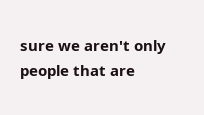sure we aren't only people that are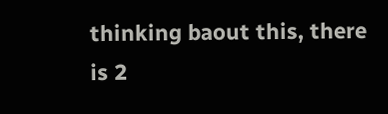thinking baout this, there is 2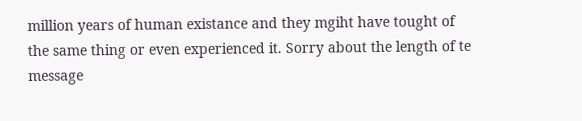million years of human existance and they mgiht have tought of the same thing or even experienced it. Sorry about the length of te message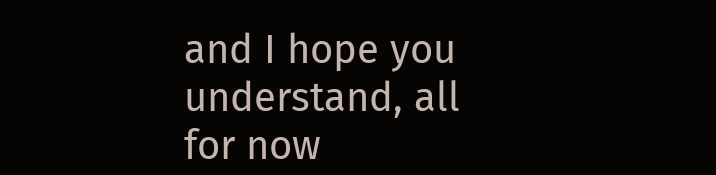and I hope you understand, all for now